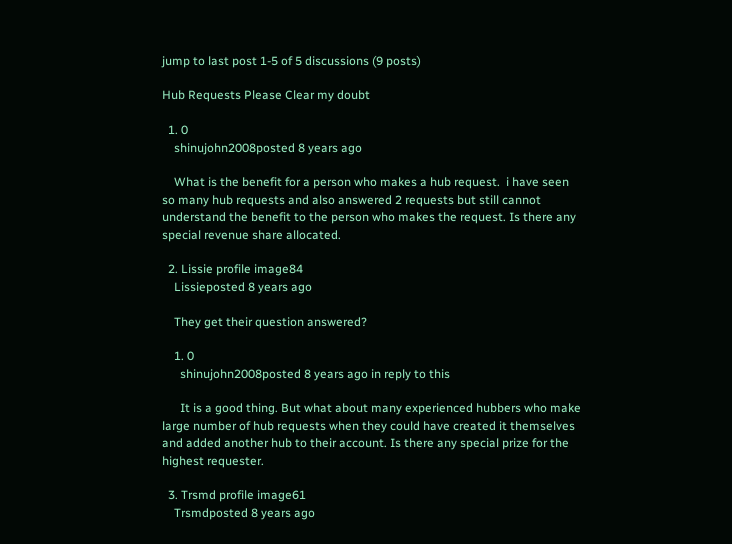jump to last post 1-5 of 5 discussions (9 posts)

Hub Requests Please Clear my doubt

  1. 0
    shinujohn2008posted 8 years ago

    What is the benefit for a person who makes a hub request.  i have seen so many hub requests and also answered 2 requests but still cannot understand the benefit to the person who makes the request. Is there any special revenue share allocated.

  2. Lissie profile image84
    Lissieposted 8 years ago

    They get their question answered?

    1. 0
      shinujohn2008posted 8 years ago in reply to this

      It is a good thing. But what about many experienced hubbers who make large number of hub requests when they could have created it themselves and added another hub to their account. Is there any special prize for the highest requester.

  3. Trsmd profile image61
    Trsmdposted 8 years ago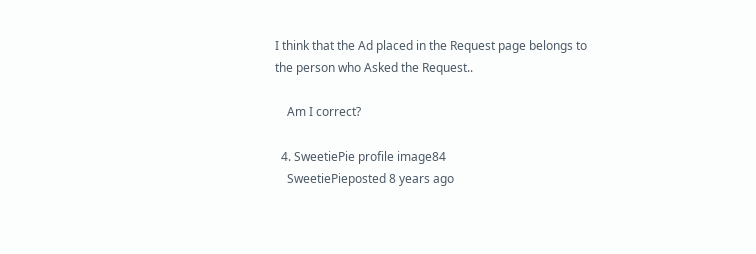I think that the Ad placed in the Request page belongs to the person who Asked the Request..

    Am I correct?

  4. SweetiePie profile image84
    SweetiePieposted 8 years ago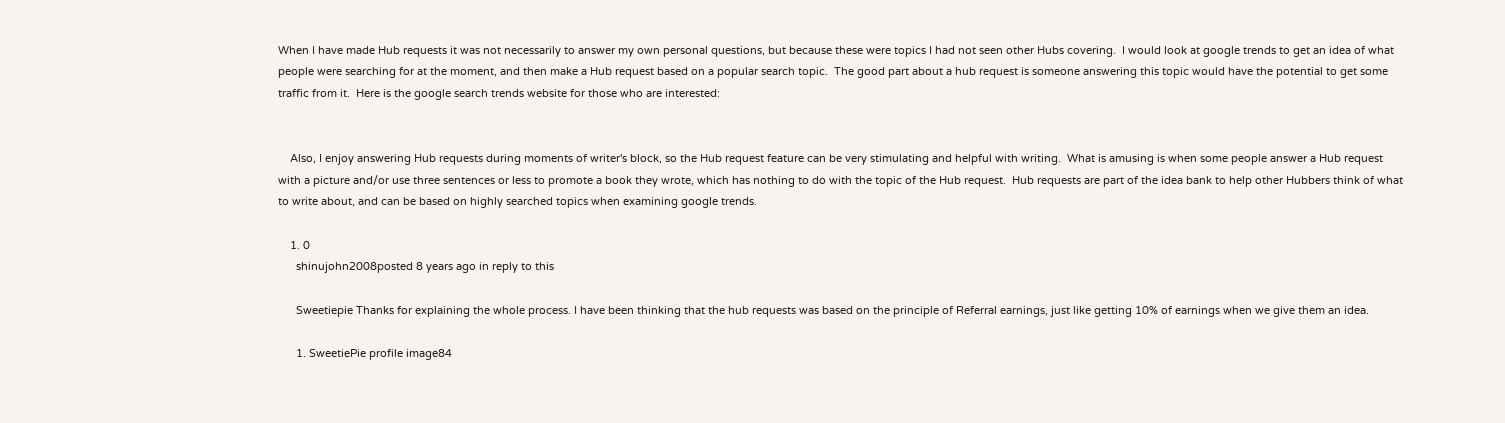When I have made Hub requests it was not necessarily to answer my own personal questions, but because these were topics I had not seen other Hubs covering.  I would look at google trends to get an idea of what people were searching for at the moment, and then make a Hub request based on a popular search topic.  The good part about a hub request is someone answering this topic would have the potential to get some traffic from it.  Here is the google search trends website for those who are interested:


    Also, I enjoy answering Hub requests during moments of writer's block, so the Hub request feature can be very stimulating and helpful with writing.  What is amusing is when some people answer a Hub request with a picture and/or use three sentences or less to promote a book they wrote, which has nothing to do with the topic of the Hub request.  Hub requests are part of the idea bank to help other Hubbers think of what to write about, and can be based on highly searched topics when examining google trends.

    1. 0
      shinujohn2008posted 8 years ago in reply to this

      Sweetiepie Thanks for explaining the whole process. I have been thinking that the hub requests was based on the principle of Referral earnings, just like getting 10% of earnings when we give them an idea.

      1. SweetiePie profile image84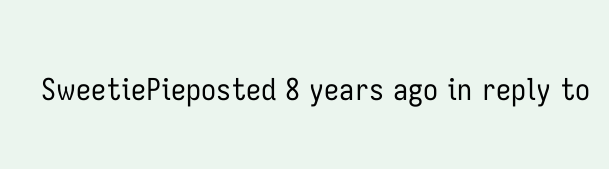SweetiePieposted 8 years ago in reply to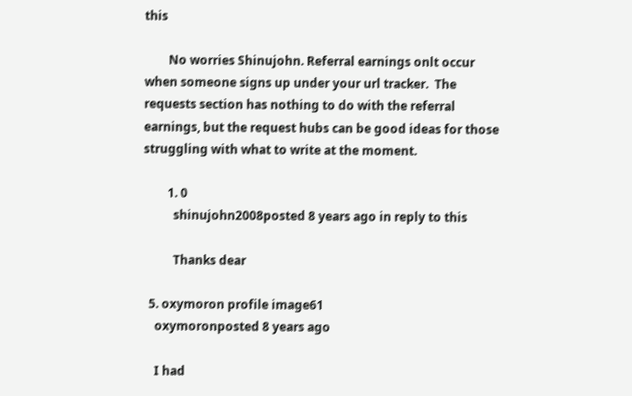this

        No worries Shinujohn. Referral earnings onlt occur when someone signs up under your url tracker.  The requests section has nothing to do with the referral earnings, but the request hubs can be good ideas for those struggling with what to write at the moment.

        1. 0
          shinujohn2008posted 8 years ago in reply to this

          Thanks dear

  5. oxymoron profile image61
    oxymoronposted 8 years ago

    I had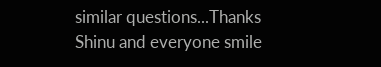similar questions...Thanks Shinu and everyone smile